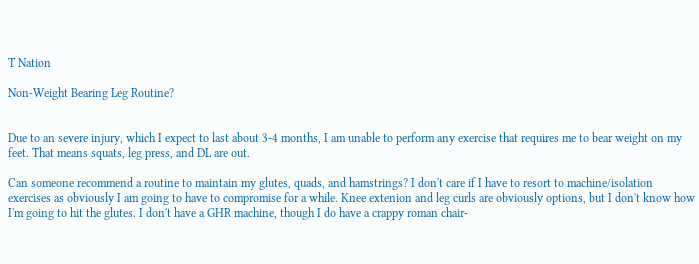T Nation

Non-Weight Bearing Leg Routine?


Due to an severe injury, which I expect to last about 3-4 months, I am unable to perform any exercise that requires me to bear weight on my feet. That means squats, leg press, and DL are out.

Can someone recommend a routine to maintain my glutes, quads, and hamstrings? I don't care if I have to resort to machine/isolation exercises as obviously I am going to have to compromise for a while. Knee extenion and leg curls are obviously options, but I don't know how I'm going to hit the glutes. I don't have a GHR machine, though I do have a crappy roman chair-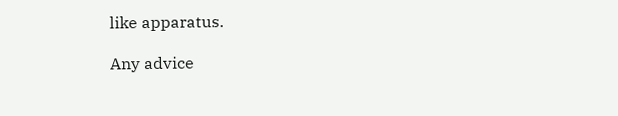like apparatus.

Any advice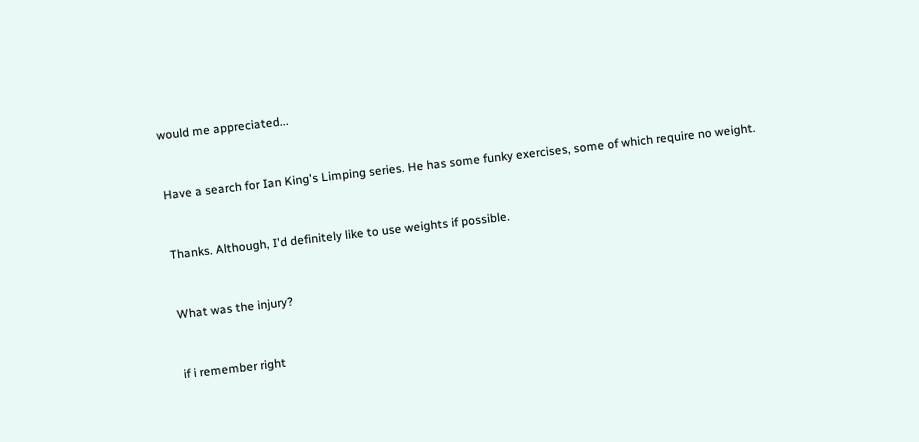would me appreciated...


Have a search for Ian King's Limping series. He has some funky exercises, some of which require no weight.


Thanks. Although, I'd definitely like to use weights if possible.


What was the injury?


if i remember right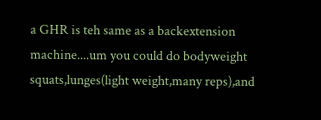a GHR is teh same as a backextension machine....um you could do bodyweight squats,lunges(light weight,many reps),and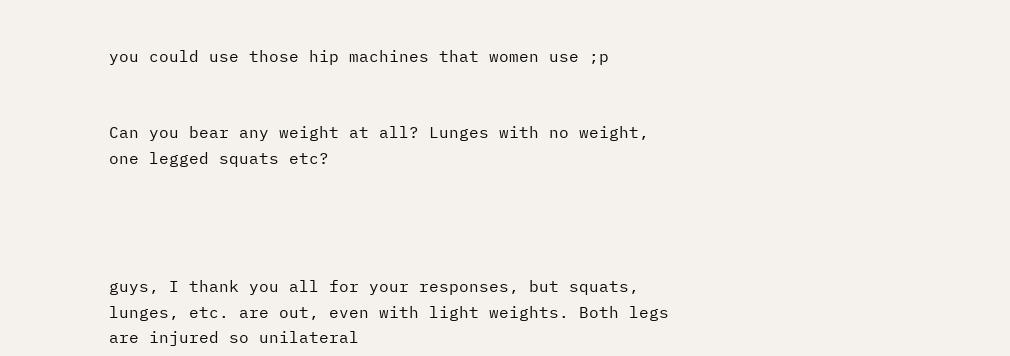you could use those hip machines that women use ;p


Can you bear any weight at all? Lunges with no weight, one legged squats etc?




guys, I thank you all for your responses, but squats, lunges, etc. are out, even with light weights. Both legs are injured so unilateral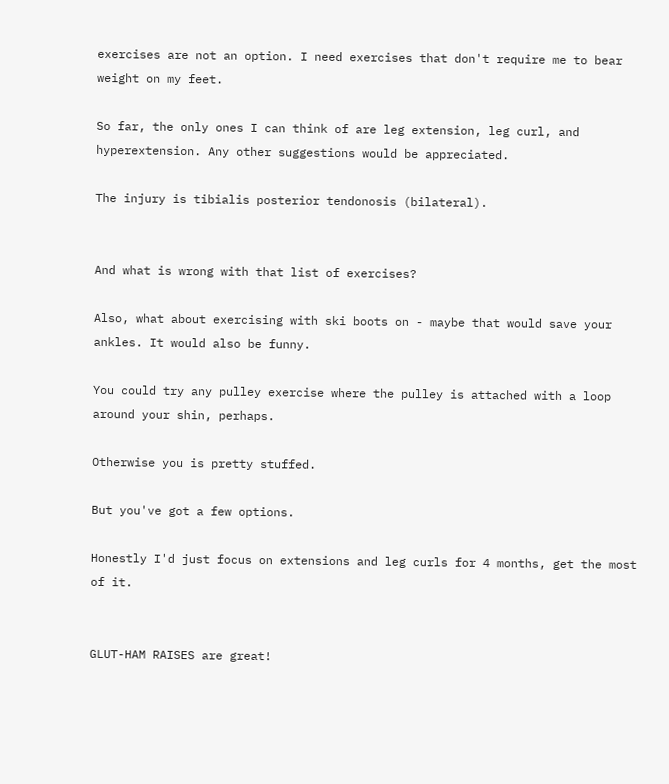exercises are not an option. I need exercises that don't require me to bear weight on my feet.

So far, the only ones I can think of are leg extension, leg curl, and hyperextension. Any other suggestions would be appreciated.

The injury is tibialis posterior tendonosis (bilateral).


And what is wrong with that list of exercises?

Also, what about exercising with ski boots on - maybe that would save your ankles. It would also be funny.

You could try any pulley exercise where the pulley is attached with a loop around your shin, perhaps.

Otherwise you is pretty stuffed.

But you've got a few options.

Honestly I'd just focus on extensions and leg curls for 4 months, get the most of it.


GLUT-HAM RAISES are great!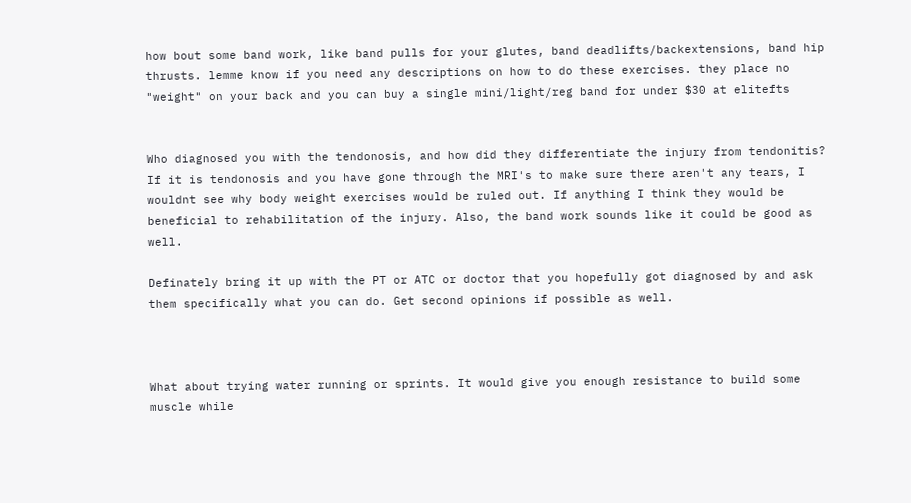how bout some band work, like band pulls for your glutes, band deadlifts/backextensions, band hip thrusts. lemme know if you need any descriptions on how to do these exercises. they place no "weight" on your back and you can buy a single mini/light/reg band for under $30 at elitefts


Who diagnosed you with the tendonosis, and how did they differentiate the injury from tendonitis? If it is tendonosis and you have gone through the MRI's to make sure there aren't any tears, I wouldnt see why body weight exercises would be ruled out. If anything I think they would be beneficial to rehabilitation of the injury. Also, the band work sounds like it could be good as well.

Definately bring it up with the PT or ATC or doctor that you hopefully got diagnosed by and ask them specifically what you can do. Get second opinions if possible as well.



What about trying water running or sprints. It would give you enough resistance to build some muscle while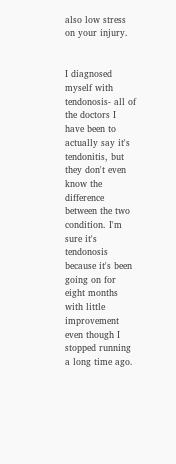also low stress on your injury.


I diagnosed myself with tendonosis- all of the doctors I have been to actually say it's tendonitis, but they don't even know the difference between the two condition. I'm sure it's tendonosis because it's been going on for eight months with little improvement even though I stopped running a long time ago.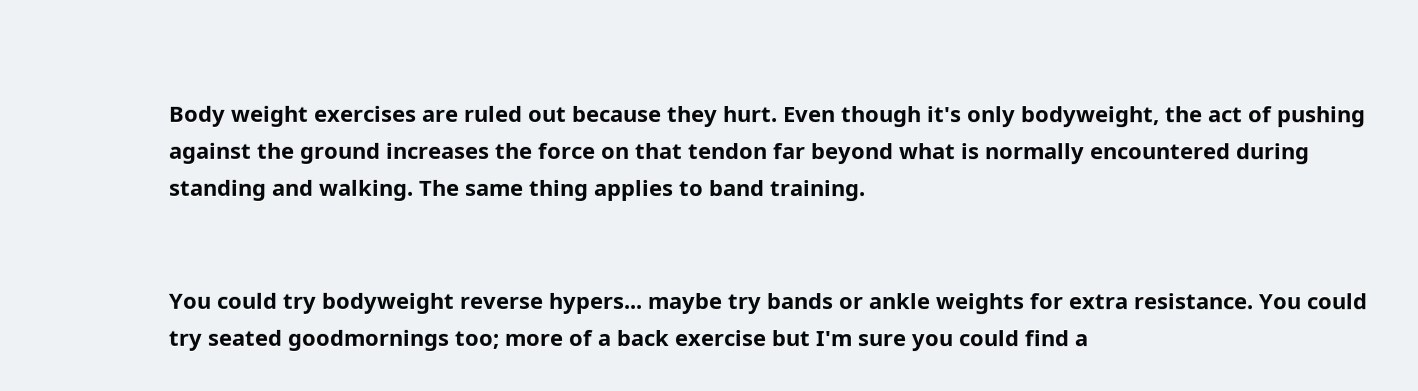Body weight exercises are ruled out because they hurt. Even though it's only bodyweight, the act of pushing against the ground increases the force on that tendon far beyond what is normally encountered during standing and walking. The same thing applies to band training.


You could try bodyweight reverse hypers... maybe try bands or ankle weights for extra resistance. You could try seated goodmornings too; more of a back exercise but I'm sure you could find a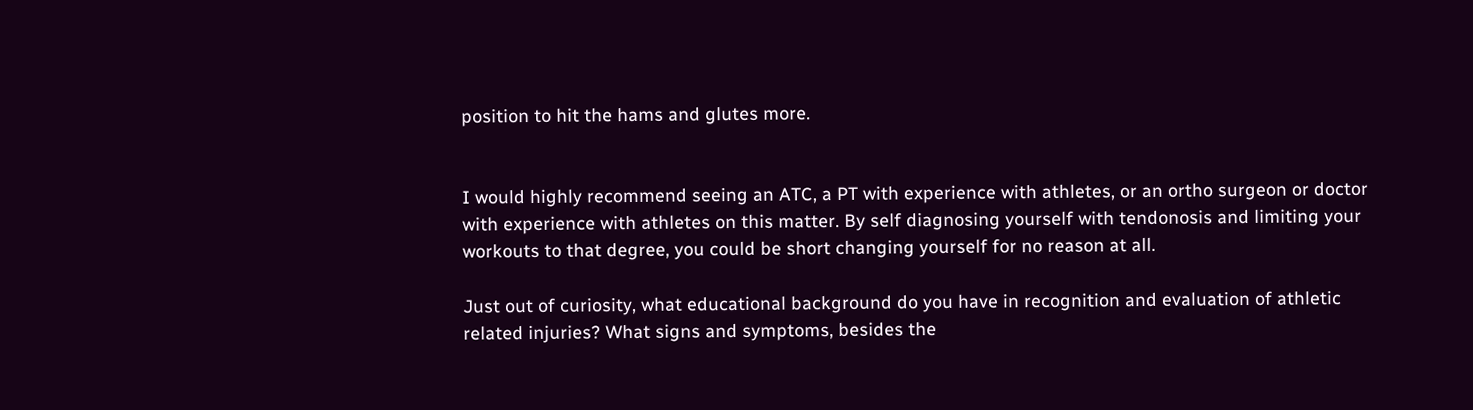position to hit the hams and glutes more.


I would highly recommend seeing an ATC, a PT with experience with athletes, or an ortho surgeon or doctor with experience with athletes on this matter. By self diagnosing yourself with tendonosis and limiting your workouts to that degree, you could be short changing yourself for no reason at all.

Just out of curiosity, what educational background do you have in recognition and evaluation of athletic related injuries? What signs and symptoms, besides the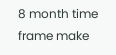8 month time frame make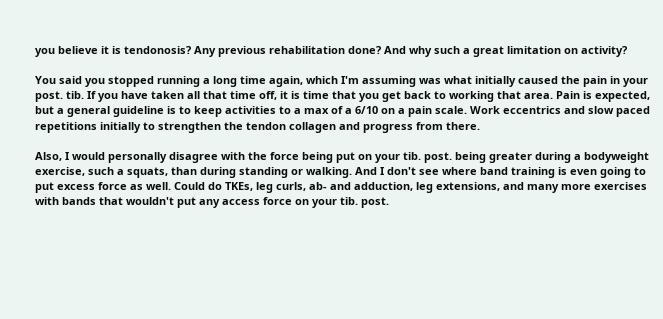you believe it is tendonosis? Any previous rehabilitation done? And why such a great limitation on activity?

You said you stopped running a long time again, which I'm assuming was what initially caused the pain in your post. tib. If you have taken all that time off, it is time that you get back to working that area. Pain is expected, but a general guideline is to keep activities to a max of a 6/10 on a pain scale. Work eccentrics and slow paced repetitions initially to strengthen the tendon collagen and progress from there.

Also, I would personally disagree with the force being put on your tib. post. being greater during a bodyweight exercise, such a squats, than during standing or walking. And I don't see where band training is even going to put excess force as well. Could do TKEs, leg curls, ab- and adduction, leg extensions, and many more exercises with bands that wouldn't put any access force on your tib. post.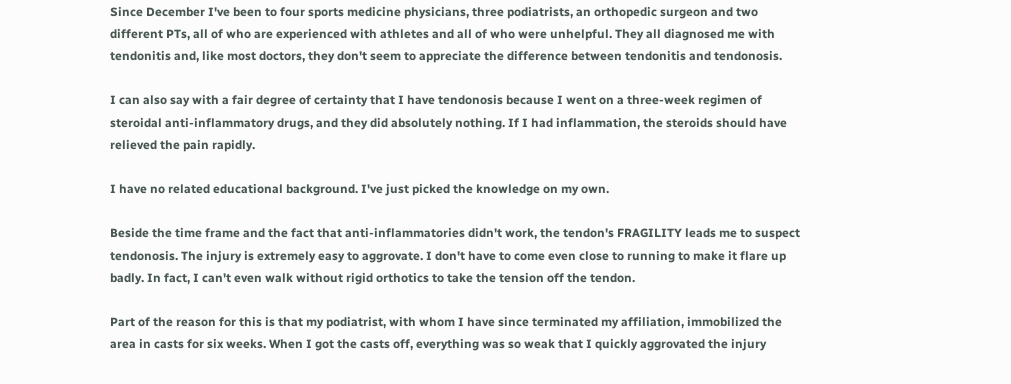Since December I've been to four sports medicine physicians, three podiatrists, an orthopedic surgeon and two different PTs, all of who are experienced with athletes and all of who were unhelpful. They all diagnosed me with tendonitis and, like most doctors, they don't seem to appreciate the difference between tendonitis and tendonosis.

I can also say with a fair degree of certainty that I have tendonosis because I went on a three-week regimen of steroidal anti-inflammatory drugs, and they did absolutely nothing. If I had inflammation, the steroids should have relieved the pain rapidly.

I have no related educational background. I've just picked the knowledge on my own.

Beside the time frame and the fact that anti-inflammatories didn't work, the tendon's FRAGILITY leads me to suspect tendonosis. The injury is extremely easy to aggrovate. I don't have to come even close to running to make it flare up badly. In fact, I can't even walk without rigid orthotics to take the tension off the tendon.

Part of the reason for this is that my podiatrist, with whom I have since terminated my affiliation, immobilized the area in casts for six weeks. When I got the casts off, everything was so weak that I quickly aggrovated the injury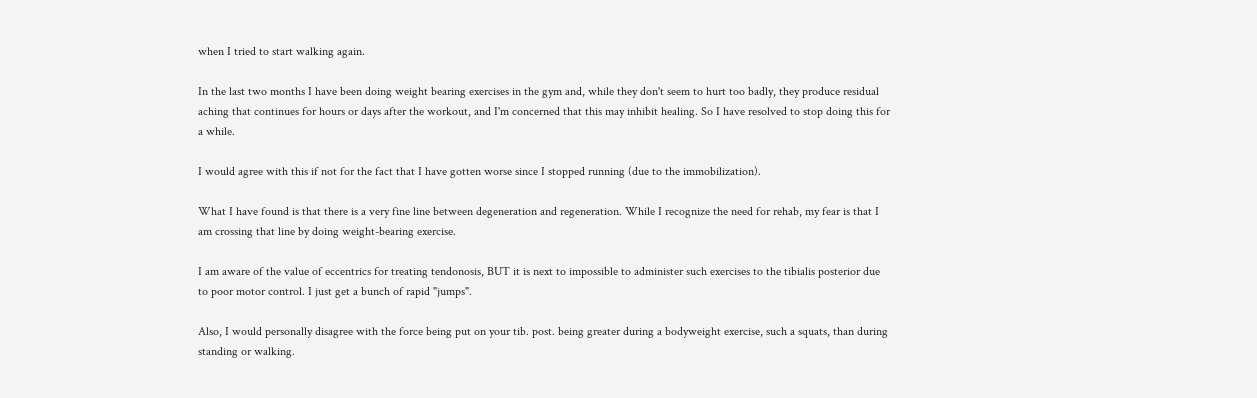when I tried to start walking again.

In the last two months I have been doing weight bearing exercises in the gym and, while they don't seem to hurt too badly, they produce residual aching that continues for hours or days after the workout, and I'm concerned that this may inhibit healing. So I have resolved to stop doing this for a while.

I would agree with this if not for the fact that I have gotten worse since I stopped running (due to the immobilization).

What I have found is that there is a very fine line between degeneration and regeneration. While I recognize the need for rehab, my fear is that I am crossing that line by doing weight-bearing exercise.

I am aware of the value of eccentrics for treating tendonosis, BUT it is next to impossible to administer such exercises to the tibialis posterior due to poor motor control. I just get a bunch of rapid "jumps".

Also, I would personally disagree with the force being put on your tib. post. being greater during a bodyweight exercise, such a squats, than during standing or walking.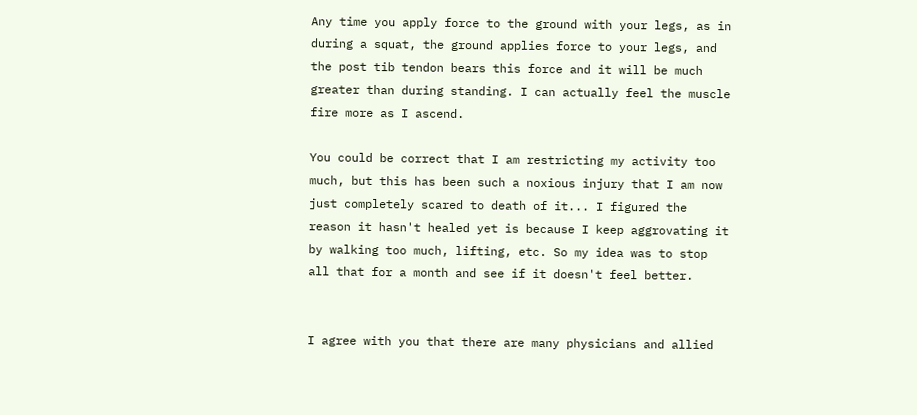Any time you apply force to the ground with your legs, as in during a squat, the ground applies force to your legs, and the post tib tendon bears this force and it will be much greater than during standing. I can actually feel the muscle fire more as I ascend.

You could be correct that I am restricting my activity too much, but this has been such a noxious injury that I am now just completely scared to death of it... I figured the reason it hasn't healed yet is because I keep aggrovating it by walking too much, lifting, etc. So my idea was to stop all that for a month and see if it doesn't feel better.


I agree with you that there are many physicians and allied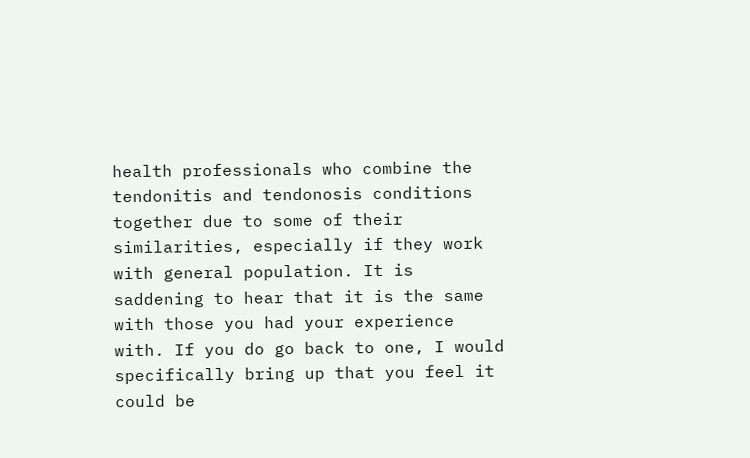health professionals who combine the tendonitis and tendonosis conditions together due to some of their similarities, especially if they work with general population. It is saddening to hear that it is the same with those you had your experience with. If you do go back to one, I would specifically bring up that you feel it could be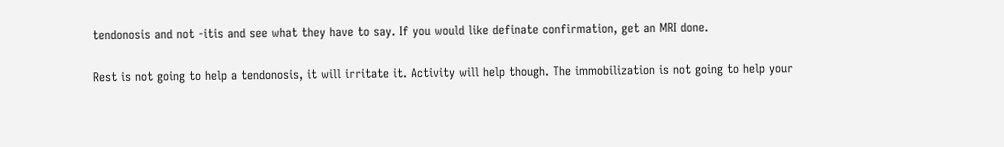tendonosis and not -itis and see what they have to say. If you would like definate confirmation, get an MRI done.

Rest is not going to help a tendonosis, it will irritate it. Activity will help though. The immobilization is not going to help your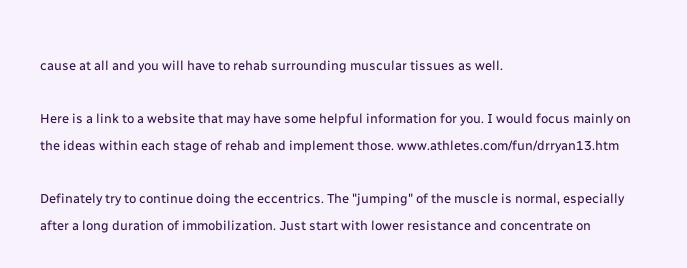cause at all and you will have to rehab surrounding muscular tissues as well.

Here is a link to a website that may have some helpful information for you. I would focus mainly on the ideas within each stage of rehab and implement those. www.athletes.com/fun/drryan13.htm

Definately try to continue doing the eccentrics. The "jumping" of the muscle is normal, especially after a long duration of immobilization. Just start with lower resistance and concentrate on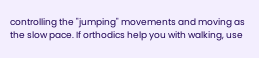controlling the "jumping" movements and moving as the slow pace. If orthodics help you with walking, use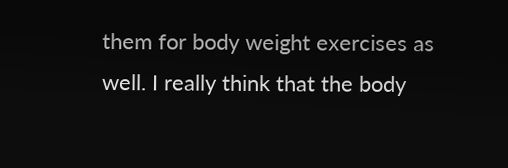them for body weight exercises as well. I really think that the body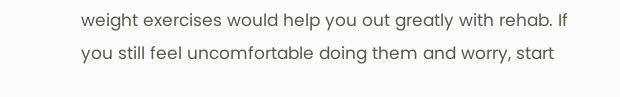weight exercises would help you out greatly with rehab. If you still feel uncomfortable doing them and worry, start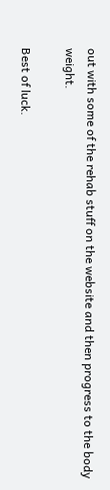out with some of the rehab stuff on the website and then progress to the body weight.

Best of luck.